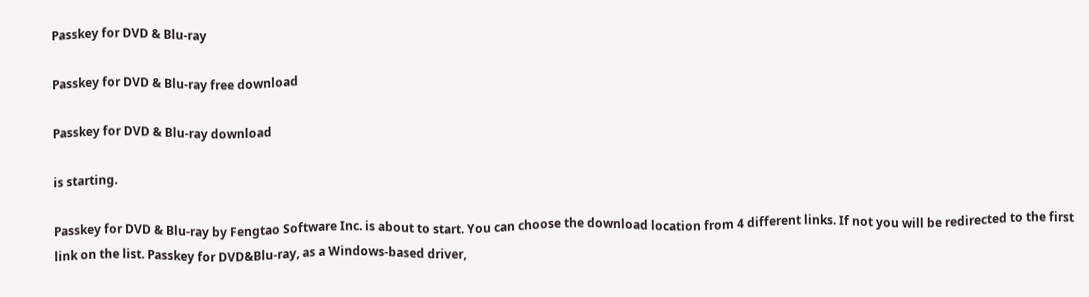Passkey for DVD & Blu-ray

Passkey for DVD & Blu-ray free download

Passkey for DVD & Blu-ray download

is starting.

Passkey for DVD & Blu-ray by Fengtao Software Inc. is about to start. You can choose the download location from 4 different links. If not you will be redirected to the first link on the list. Passkey for DVD&Blu-ray, as a Windows-based driver,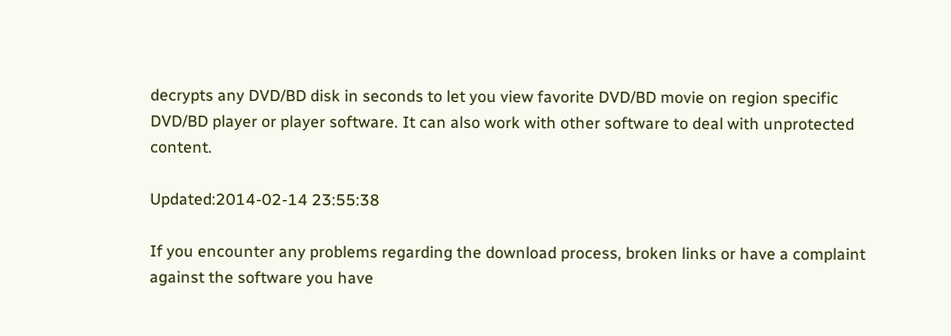decrypts any DVD/BD disk in seconds to let you view favorite DVD/BD movie on region specific DVD/BD player or player software. It can also work with other software to deal with unprotected content.

Updated:2014-02-14 23:55:38

If you encounter any problems regarding the download process, broken links or have a complaint against the software you have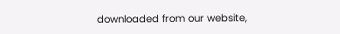downloaded from our website,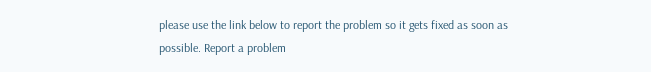please use the link below to report the problem so it gets fixed as soon as possible. Report a problem